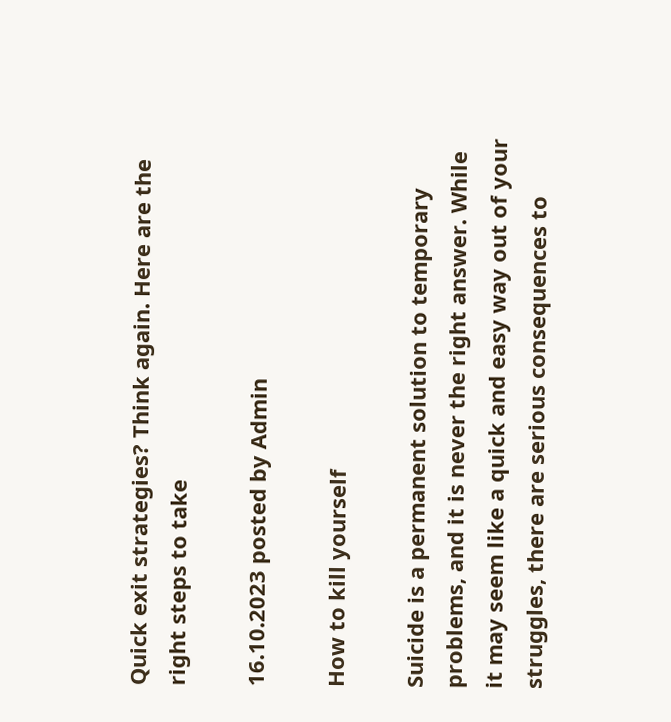Quick exit strategies? Think again. Here are the right steps to take

16.10.2023 posted by Admin

How to kill yourself

Suicide is a permanent solution to temporary problems, and it is never the right answer. While it may seem like a quick and easy way out of your struggles, there are serious consequences to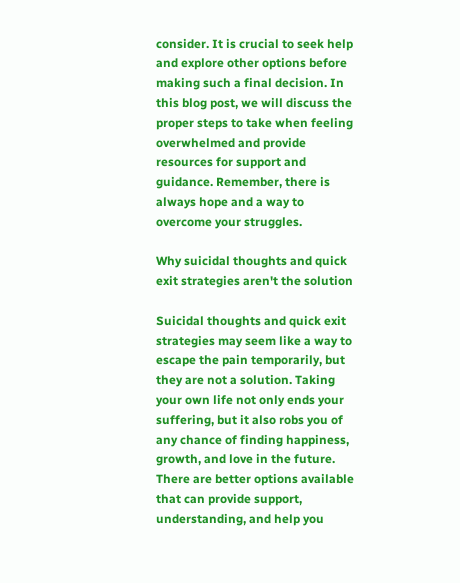consider. It is crucial to seek help and explore other options before making such a final decision. In this blog post, we will discuss the proper steps to take when feeling overwhelmed and provide resources for support and guidance. Remember, there is always hope and a way to overcome your struggles.

Why suicidal thoughts and quick exit strategies aren't the solution

Suicidal thoughts and quick exit strategies may seem like a way to escape the pain temporarily, but they are not a solution. Taking your own life not only ends your suffering, but it also robs you of any chance of finding happiness, growth, and love in the future. There are better options available that can provide support, understanding, and help you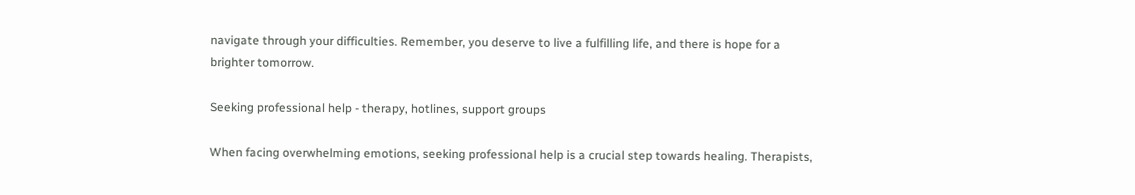navigate through your difficulties. Remember, you deserve to live a fulfilling life, and there is hope for a brighter tomorrow.

Seeking professional help - therapy, hotlines, support groups

When facing overwhelming emotions, seeking professional help is a crucial step towards healing. Therapists,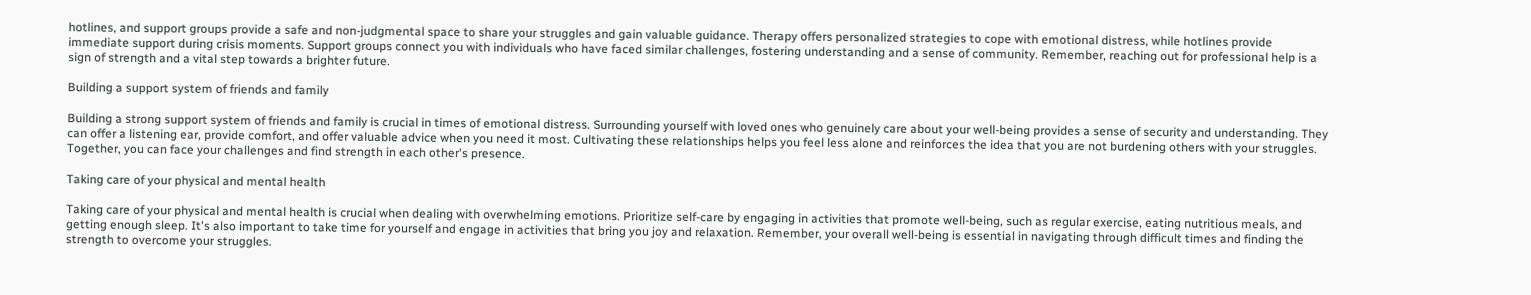hotlines, and support groups provide a safe and non-judgmental space to share your struggles and gain valuable guidance. Therapy offers personalized strategies to cope with emotional distress, while hotlines provide immediate support during crisis moments. Support groups connect you with individuals who have faced similar challenges, fostering understanding and a sense of community. Remember, reaching out for professional help is a sign of strength and a vital step towards a brighter future.

Building a support system of friends and family

Building a strong support system of friends and family is crucial in times of emotional distress. Surrounding yourself with loved ones who genuinely care about your well-being provides a sense of security and understanding. They can offer a listening ear, provide comfort, and offer valuable advice when you need it most. Cultivating these relationships helps you feel less alone and reinforces the idea that you are not burdening others with your struggles. Together, you can face your challenges and find strength in each other's presence.

Taking care of your physical and mental health

Taking care of your physical and mental health is crucial when dealing with overwhelming emotions. Prioritize self-care by engaging in activities that promote well-being, such as regular exercise, eating nutritious meals, and getting enough sleep. It's also important to take time for yourself and engage in activities that bring you joy and relaxation. Remember, your overall well-being is essential in navigating through difficult times and finding the strength to overcome your struggles.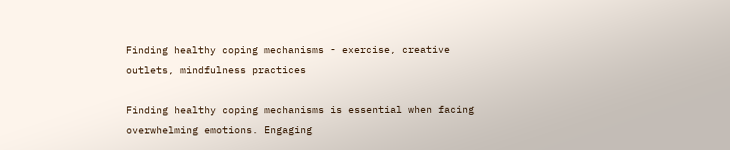Finding healthy coping mechanisms - exercise, creative outlets, mindfulness practices

Finding healthy coping mechanisms is essential when facing overwhelming emotions. Engaging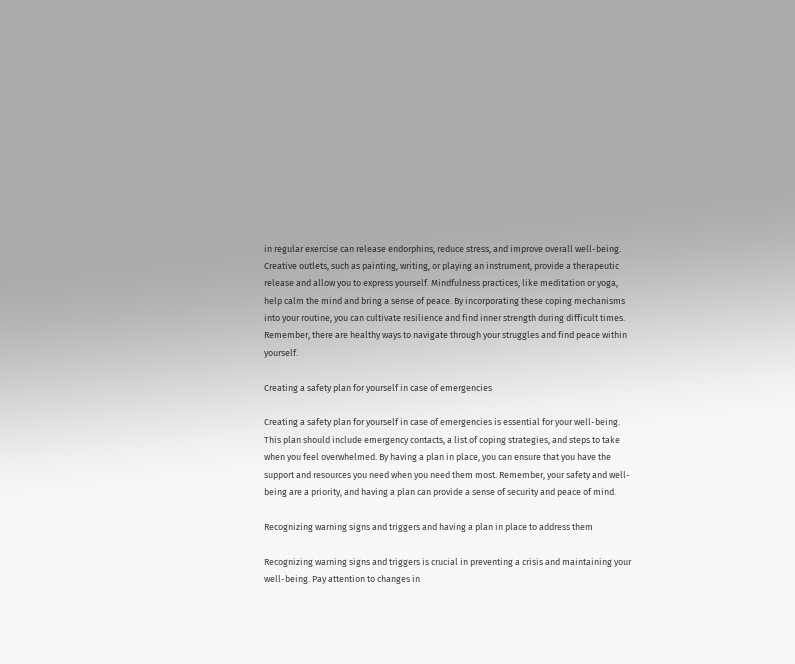in regular exercise can release endorphins, reduce stress, and improve overall well-being. Creative outlets, such as painting, writing, or playing an instrument, provide a therapeutic release and allow you to express yourself. Mindfulness practices, like meditation or yoga, help calm the mind and bring a sense of peace. By incorporating these coping mechanisms into your routine, you can cultivate resilience and find inner strength during difficult times. Remember, there are healthy ways to navigate through your struggles and find peace within yourself.

Creating a safety plan for yourself in case of emergencies

Creating a safety plan for yourself in case of emergencies is essential for your well-being. This plan should include emergency contacts, a list of coping strategies, and steps to take when you feel overwhelmed. By having a plan in place, you can ensure that you have the support and resources you need when you need them most. Remember, your safety and well-being are a priority, and having a plan can provide a sense of security and peace of mind.

Recognizing warning signs and triggers and having a plan in place to address them

Recognizing warning signs and triggers is crucial in preventing a crisis and maintaining your well-being. Pay attention to changes in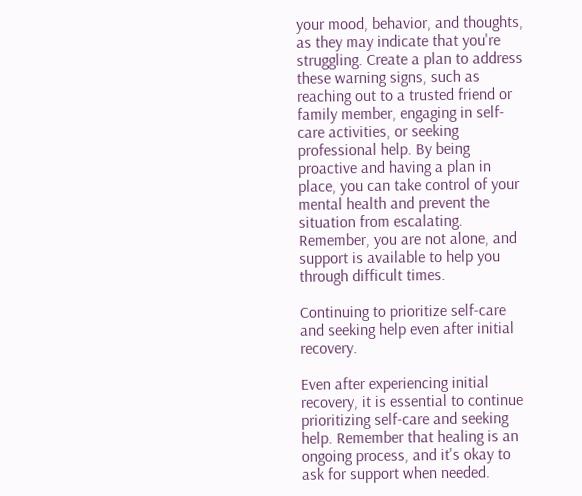your mood, behavior, and thoughts, as they may indicate that you're struggling. Create a plan to address these warning signs, such as reaching out to a trusted friend or family member, engaging in self-care activities, or seeking professional help. By being proactive and having a plan in place, you can take control of your mental health and prevent the situation from escalating. Remember, you are not alone, and support is available to help you through difficult times.

Continuing to prioritize self-care and seeking help even after initial recovery.

Even after experiencing initial recovery, it is essential to continue prioritizing self-care and seeking help. Remember that healing is an ongoing process, and it's okay to ask for support when needed.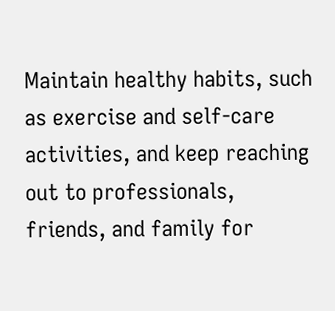Maintain healthy habits, such as exercise and self-care activities, and keep reaching out to professionals, friends, and family for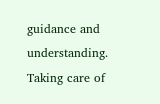guidance and understanding. Taking care of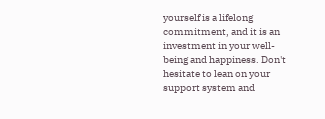yourself is a lifelong commitment, and it is an investment in your well-being and happiness. Don't hesitate to lean on your support system and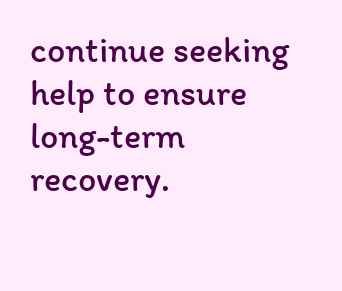continue seeking help to ensure long-term recovery.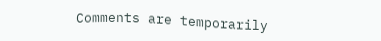Comments are temporarily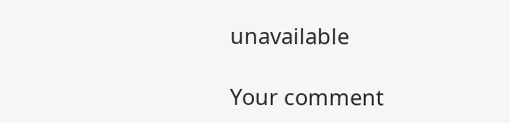unavailable

Your comment